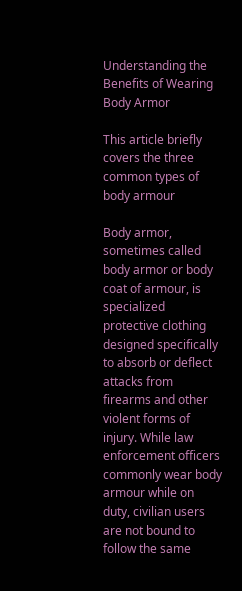Understanding the Benefits of Wearing Body Armor

This article briefly covers the three common types of body armour

Body armor, sometimes called body armor or body coat of armour, is specialized protective clothing designed specifically to absorb or deflect attacks from firearms and other violent forms of injury. While law enforcement officers commonly wear body armour while on duty, civilian users are not bound to follow the same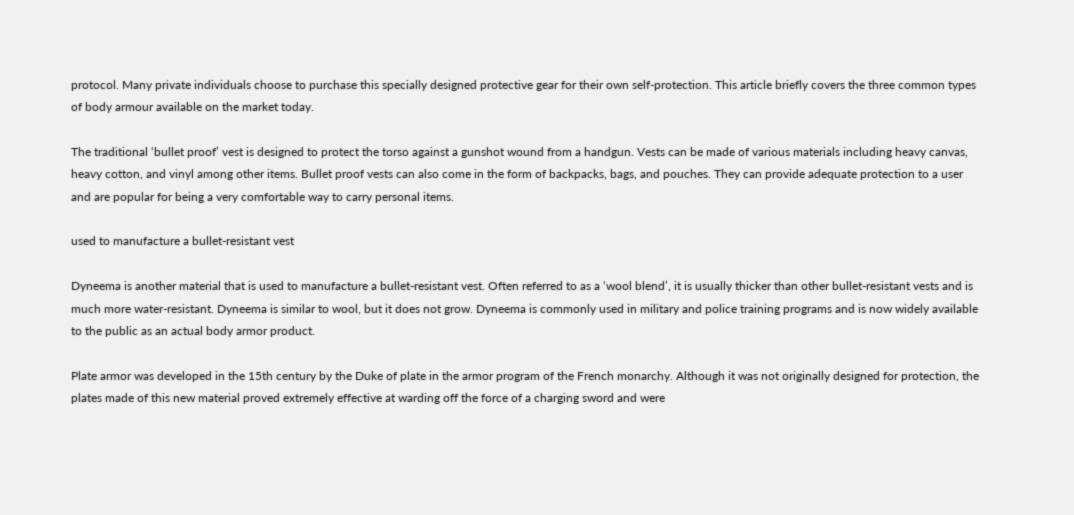protocol. Many private individuals choose to purchase this specially designed protective gear for their own self-protection. This article briefly covers the three common types of body armour available on the market today.

The traditional ‘bullet proof’ vest is designed to protect the torso against a gunshot wound from a handgun. Vests can be made of various materials including heavy canvas, heavy cotton, and vinyl among other items. Bullet proof vests can also come in the form of backpacks, bags, and pouches. They can provide adequate protection to a user and are popular for being a very comfortable way to carry personal items.

used to manufacture a bullet-resistant vest

Dyneema is another material that is used to manufacture a bullet-resistant vest. Often referred to as a ‘wool blend’, it is usually thicker than other bullet-resistant vests and is much more water-resistant. Dyneema is similar to wool, but it does not grow. Dyneema is commonly used in military and police training programs and is now widely available to the public as an actual body armor product.

Plate armor was developed in the 15th century by the Duke of plate in the armor program of the French monarchy. Although it was not originally designed for protection, the plates made of this new material proved extremely effective at warding off the force of a charging sword and were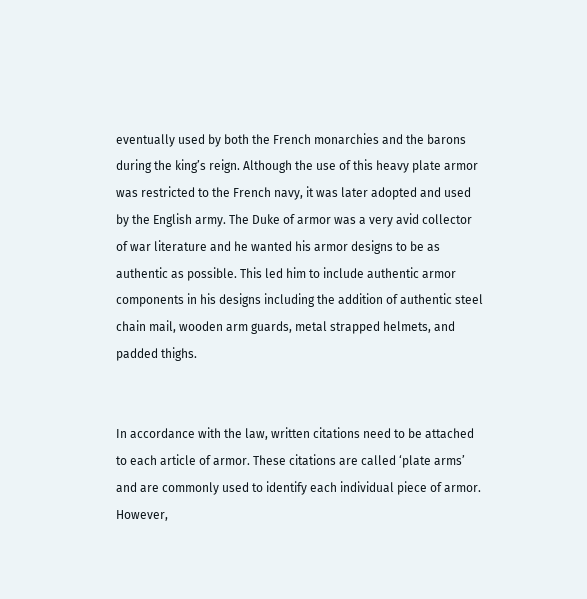eventually used by both the French monarchies and the barons during the king’s reign. Although the use of this heavy plate armor was restricted to the French navy, it was later adopted and used by the English army. The Duke of armor was a very avid collector of war literature and he wanted his armor designs to be as authentic as possible. This led him to include authentic armor components in his designs including the addition of authentic steel chain mail, wooden arm guards, metal strapped helmets, and padded thighs.


In accordance with the law, written citations need to be attached to each article of armor. These citations are called ‘plate arms’ and are commonly used to identify each individual piece of armor. However,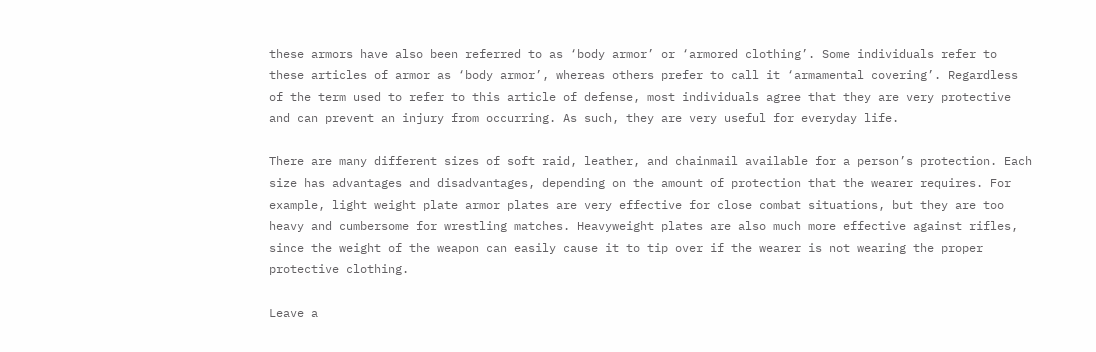these armors have also been referred to as ‘body armor’ or ‘armored clothing’. Some individuals refer to these articles of armor as ‘body armor’, whereas others prefer to call it ‘armamental covering’. Regardless of the term used to refer to this article of defense, most individuals agree that they are very protective and can prevent an injury from occurring. As such, they are very useful for everyday life.

There are many different sizes of soft raid, leather, and chainmail available for a person’s protection. Each size has advantages and disadvantages, depending on the amount of protection that the wearer requires. For example, light weight plate armor plates are very effective for close combat situations, but they are too heavy and cumbersome for wrestling matches. Heavyweight plates are also much more effective against rifles, since the weight of the weapon can easily cause it to tip over if the wearer is not wearing the proper protective clothing.

Leave a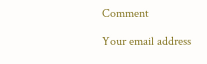Comment

Your email address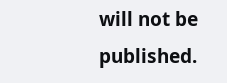will not be published.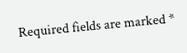Required fields are marked *